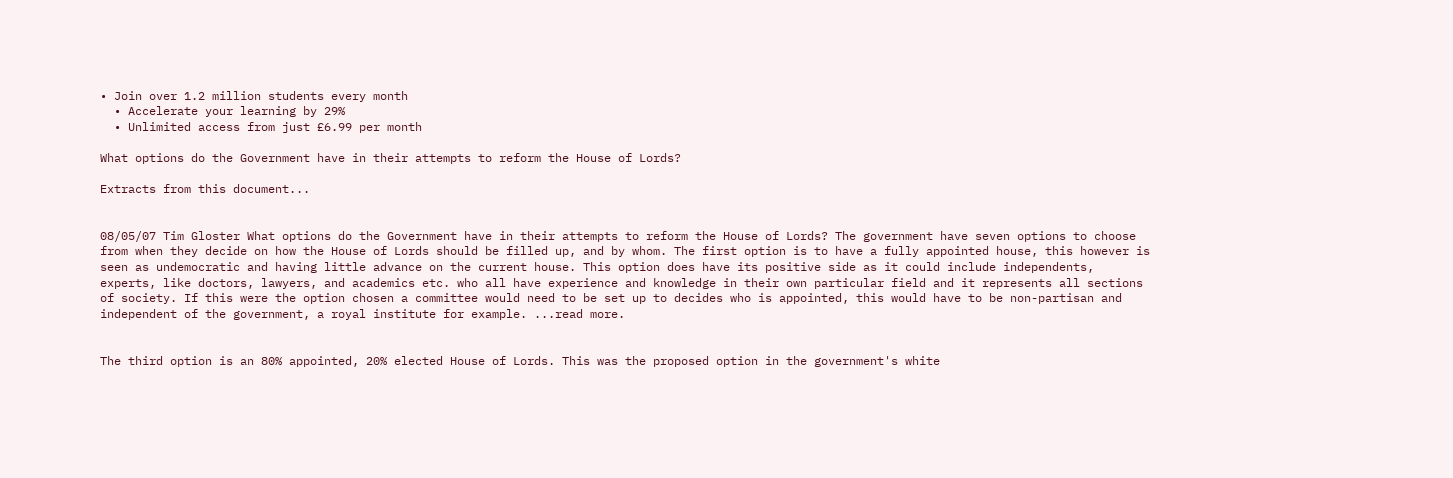• Join over 1.2 million students every month
  • Accelerate your learning by 29%
  • Unlimited access from just £6.99 per month

What options do the Government have in their attempts to reform the House of Lords?

Extracts from this document...


08/05/07 Tim Gloster What options do the Government have in their attempts to reform the House of Lords? The government have seven options to choose from when they decide on how the House of Lords should be filled up, and by whom. The first option is to have a fully appointed house, this however is seen as undemocratic and having little advance on the current house. This option does have its positive side as it could include independents, experts, like doctors, lawyers, and academics etc. who all have experience and knowledge in their own particular field and it represents all sections of society. If this were the option chosen a committee would need to be set up to decides who is appointed, this would have to be non-partisan and independent of the government, a royal institute for example. ...read more.


The third option is an 80% appointed, 20% elected House of Lords. This was the proposed option in the government's white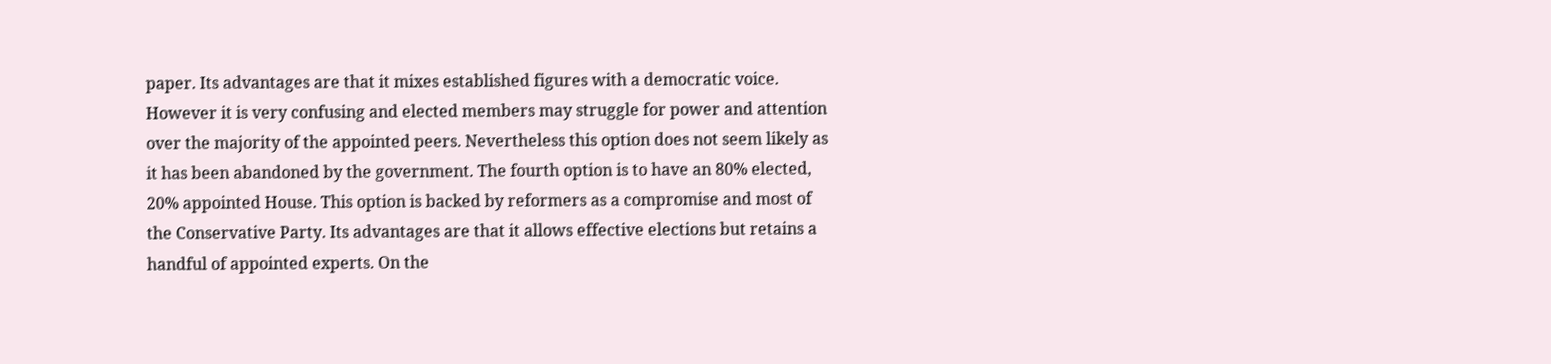paper. Its advantages are that it mixes established figures with a democratic voice. However it is very confusing and elected members may struggle for power and attention over the majority of the appointed peers. Nevertheless this option does not seem likely as it has been abandoned by the government. The fourth option is to have an 80% elected, 20% appointed House. This option is backed by reformers as a compromise and most of the Conservative Party. Its advantages are that it allows effective elections but retains a handful of appointed experts. On the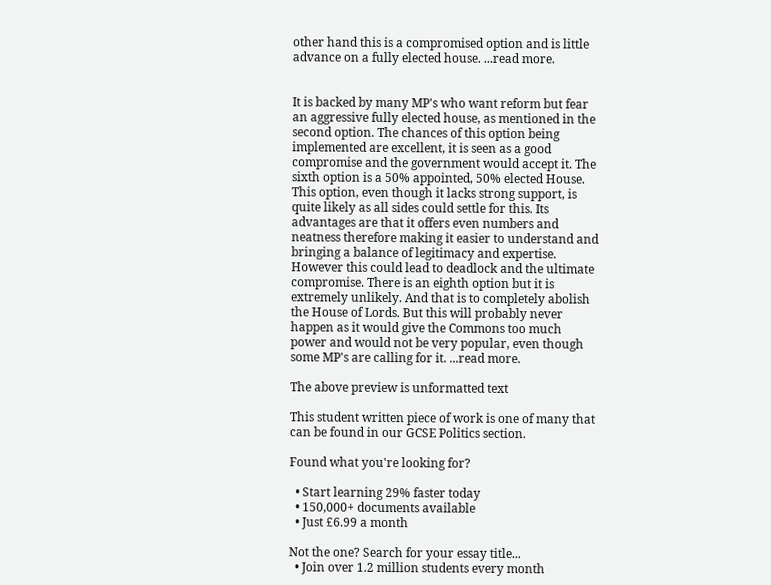other hand this is a compromised option and is little advance on a fully elected house. ...read more.


It is backed by many MP's who want reform but fear an aggressive fully elected house, as mentioned in the second option. The chances of this option being implemented are excellent, it is seen as a good compromise and the government would accept it. The sixth option is a 50% appointed, 50% elected House. This option, even though it lacks strong support, is quite likely as all sides could settle for this. Its advantages are that it offers even numbers and neatness therefore making it easier to understand and bringing a balance of legitimacy and expertise. However this could lead to deadlock and the ultimate compromise. There is an eighth option but it is extremely unlikely. And that is to completely abolish the House of Lords. But this will probably never happen as it would give the Commons too much power and would not be very popular, even though some MP's are calling for it. ...read more.

The above preview is unformatted text

This student written piece of work is one of many that can be found in our GCSE Politics section.

Found what you're looking for?

  • Start learning 29% faster today
  • 150,000+ documents available
  • Just £6.99 a month

Not the one? Search for your essay title...
  • Join over 1.2 million students every month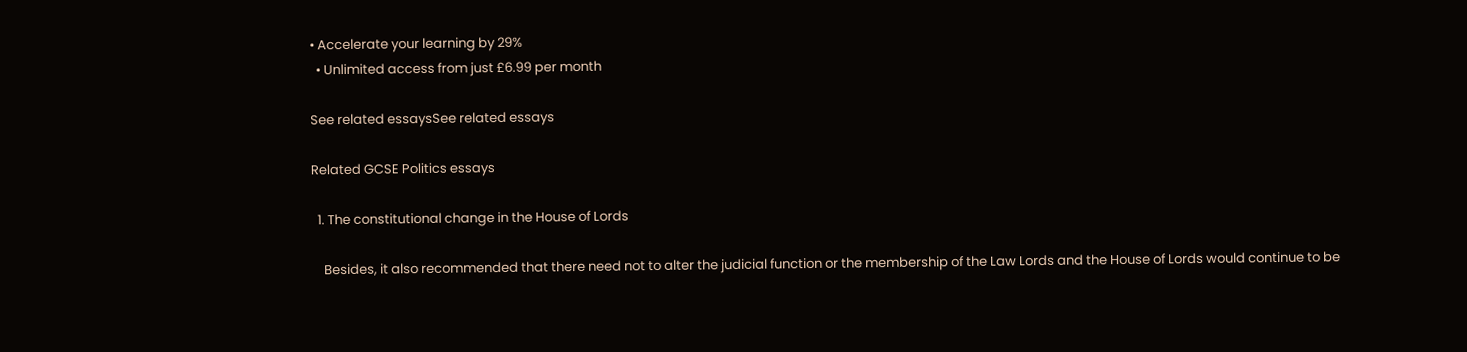• Accelerate your learning by 29%
  • Unlimited access from just £6.99 per month

See related essaysSee related essays

Related GCSE Politics essays

  1. The constitutional change in the House of Lords

    Besides, it also recommended that there need not to alter the judicial function or the membership of the Law Lords and the House of Lords would continue to be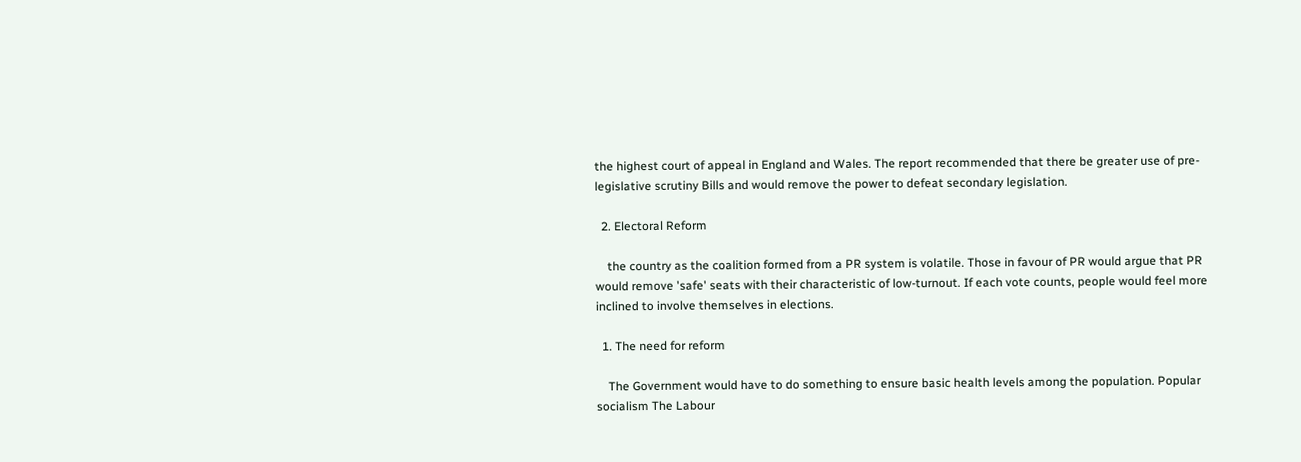the highest court of appeal in England and Wales. The report recommended that there be greater use of pre-legislative scrutiny Bills and would remove the power to defeat secondary legislation.

  2. Electoral Reform

    the country as the coalition formed from a PR system is volatile. Those in favour of PR would argue that PR would remove 'safe' seats with their characteristic of low-turnout. If each vote counts, people would feel more inclined to involve themselves in elections.

  1. The need for reform

    The Government would have to do something to ensure basic health levels among the population. Popular socialism The Labour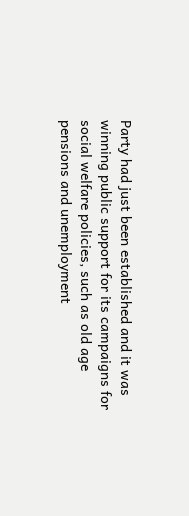Party had just been established and it was winning public support for its campaigns for social welfare policies, such as old age pensions and unemployment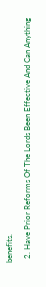benefits.

  2. Have Prior Reforms Of The Lords Been Effective And Can Anything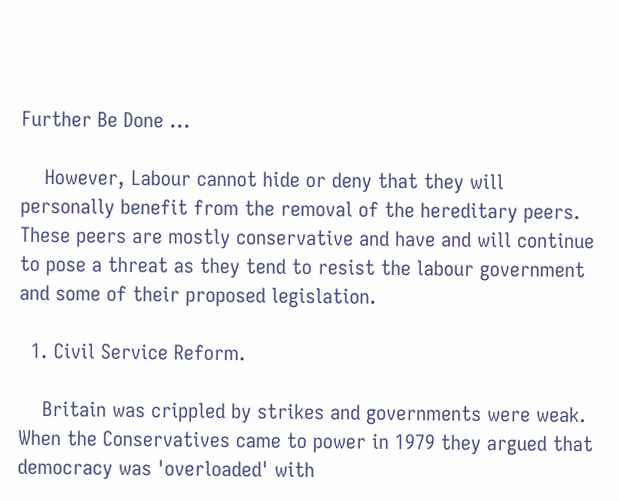Further Be Done ...

    However, Labour cannot hide or deny that they will personally benefit from the removal of the hereditary peers. These peers are mostly conservative and have and will continue to pose a threat as they tend to resist the labour government and some of their proposed legislation.

  1. Civil Service Reform.

    Britain was crippled by strikes and governments were weak. When the Conservatives came to power in 1979 they argued that democracy was 'overloaded' with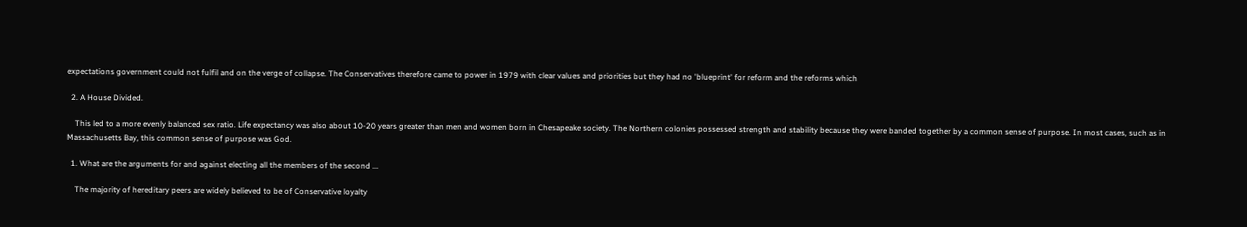expectations government could not fulfil and on the verge of collapse. The Conservatives therefore came to power in 1979 with clear values and priorities but they had no 'blueprint' for reform and the reforms which

  2. A House Divided.

    This led to a more evenly balanced sex ratio. Life expectancy was also about 10-20 years greater than men and women born in Chesapeake society. The Northern colonies possessed strength and stability because they were banded together by a common sense of purpose. In most cases, such as in Massachusetts Bay, this common sense of purpose was God.

  1. What are the arguments for and against electing all the members of the second ...

    The majority of hereditary peers are widely believed to be of Conservative loyalty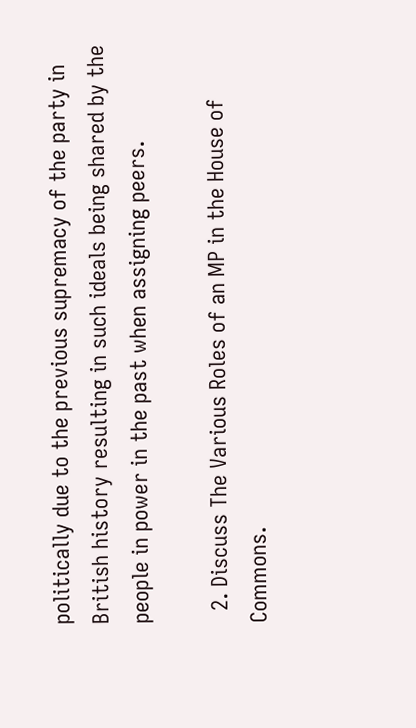politically due to the previous supremacy of the party in British history resulting in such ideals being shared by the people in power in the past when assigning peers.

  2. Discuss The Various Roles of an MP in the House of Commons.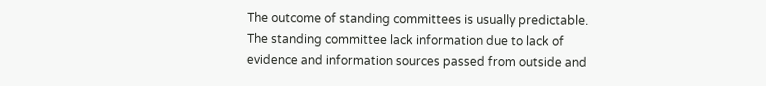The outcome of standing committees is usually predictable. The standing committee lack information due to lack of evidence and information sources passed from outside and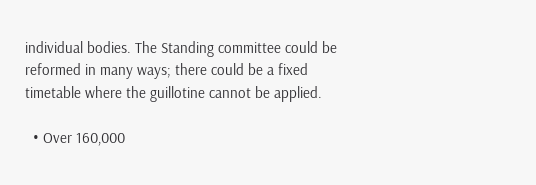individual bodies. The Standing committee could be reformed in many ways; there could be a fixed timetable where the guillotine cannot be applied.

  • Over 160,000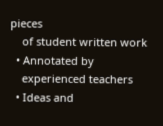pieces
    of student written work
  • Annotated by
    experienced teachers
  • Ideas and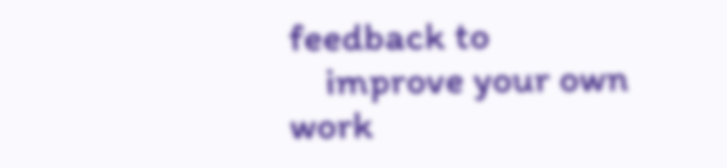feedback to
    improve your own work